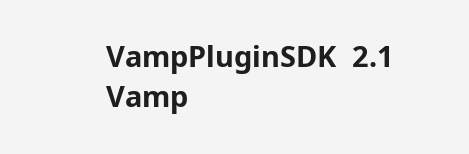VampPluginSDK  2.1
Vamp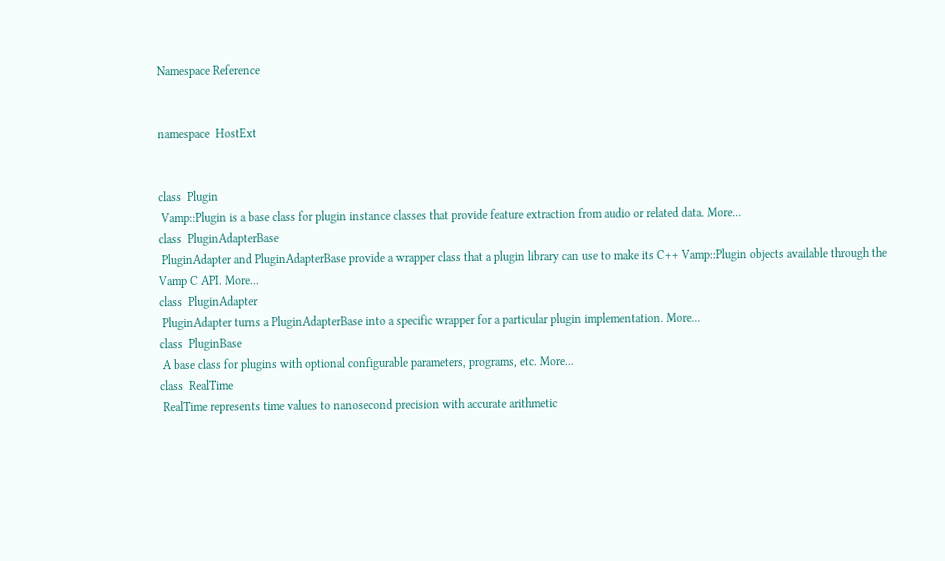Namespace Reference


namespace  HostExt


class  Plugin
 Vamp::Plugin is a base class for plugin instance classes that provide feature extraction from audio or related data. More...
class  PluginAdapterBase
 PluginAdapter and PluginAdapterBase provide a wrapper class that a plugin library can use to make its C++ Vamp::Plugin objects available through the Vamp C API. More...
class  PluginAdapter
 PluginAdapter turns a PluginAdapterBase into a specific wrapper for a particular plugin implementation. More...
class  PluginBase
 A base class for plugins with optional configurable parameters, programs, etc. More...
class  RealTime
 RealTime represents time values to nanosecond precision with accurate arithmetic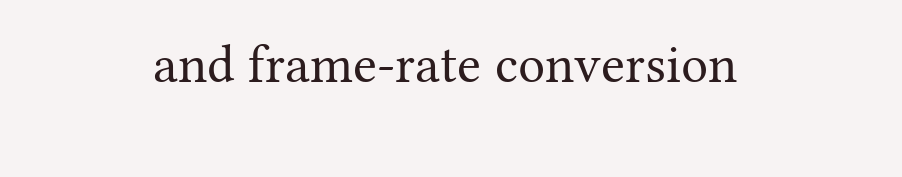and frame-rate conversion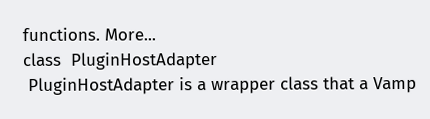functions. More...
class  PluginHostAdapter
 PluginHostAdapter is a wrapper class that a Vamp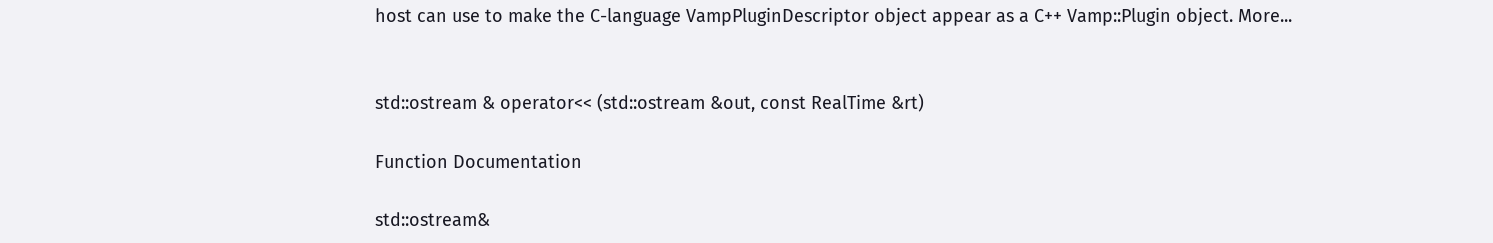host can use to make the C-language VampPluginDescriptor object appear as a C++ Vamp::Plugin object. More...


std::ostream & operator<< (std::ostream &out, const RealTime &rt)

Function Documentation

std::ostream&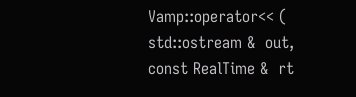Vamp::operator<< ( std::ostream &  out,
const RealTime &  rt